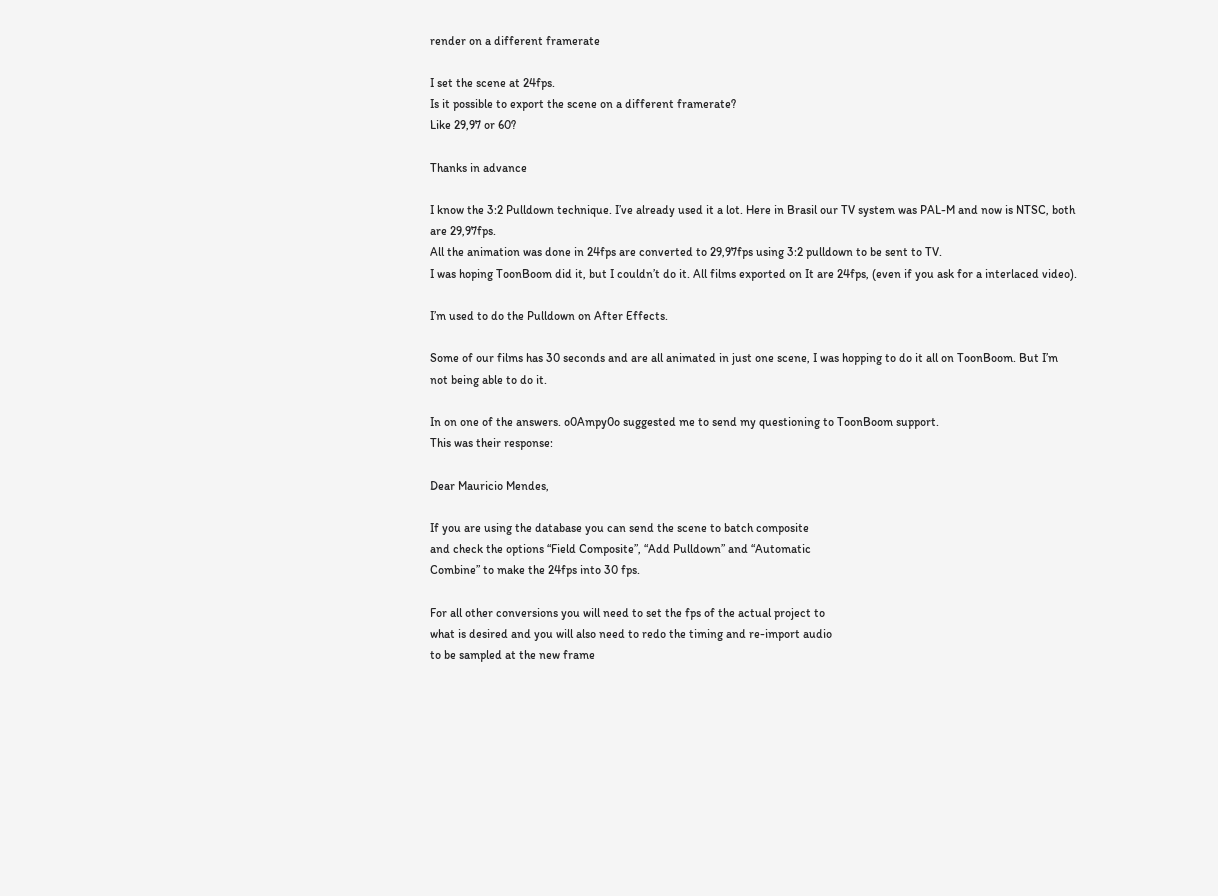render on a different framerate

I set the scene at 24fps.
Is it possible to export the scene on a different framerate?
Like 29,97 or 60?

Thanks in advance

I know the 3:2 Pulldown technique. I’ve already used it a lot. Here in Brasil our TV system was PAL-M and now is NTSC, both are 29,97fps.
All the animation was done in 24fps are converted to 29,97fps using 3:2 pulldown to be sent to TV.
I was hoping ToonBoom did it, but I couldn’t do it. All films exported on It are 24fps, (even if you ask for a interlaced video).

I’m used to do the Pulldown on After Effects.

Some of our films has 30 seconds and are all animated in just one scene, I was hopping to do it all on ToonBoom. But I’m not being able to do it.

In on one of the answers. o0Ampy0o suggested me to send my questioning to ToonBoom support.
This was their response:

Dear Mauricio Mendes,

If you are using the database you can send the scene to batch composite
and check the options “Field Composite”, “Add Pulldown” and “Automatic
Combine” to make the 24fps into 30 fps.

For all other conversions you will need to set the fps of the actual project to
what is desired and you will also need to redo the timing and re-import audio
to be sampled at the new frame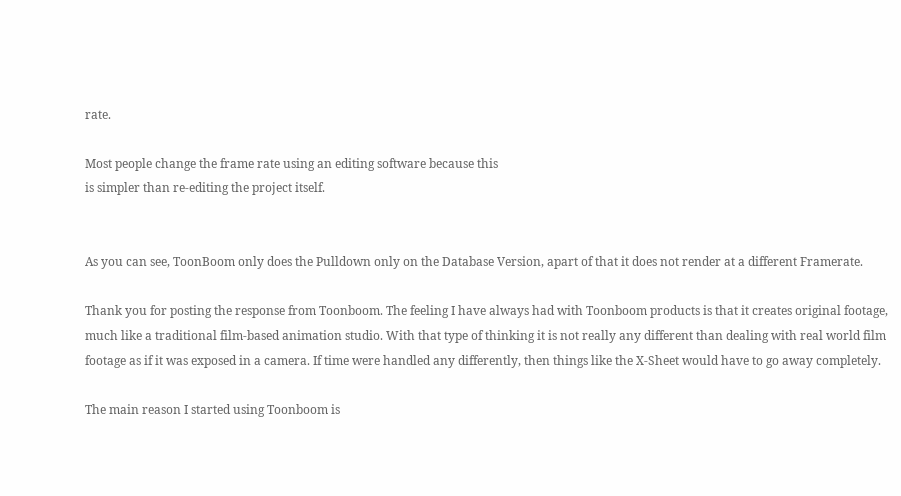rate.

Most people change the frame rate using an editing software because this
is simpler than re-editing the project itself.


As you can see, ToonBoom only does the Pulldown only on the Database Version, apart of that it does not render at a different Framerate.

Thank you for posting the response from Toonboom. The feeling I have always had with Toonboom products is that it creates original footage, much like a traditional film-based animation studio. With that type of thinking it is not really any different than dealing with real world film footage as if it was exposed in a camera. If time were handled any differently, then things like the X-Sheet would have to go away completely.

The main reason I started using Toonboom is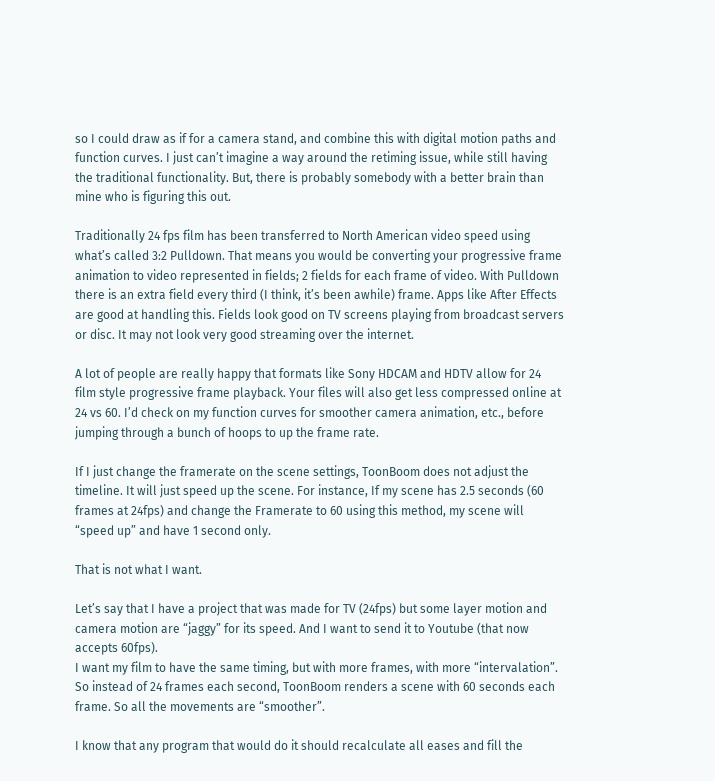so I could draw as if for a camera stand, and combine this with digital motion paths and function curves. I just can’t imagine a way around the retiming issue, while still having the traditional functionality. But, there is probably somebody with a better brain than mine who is figuring this out.

Traditionally 24 fps film has been transferred to North American video speed using what’s called 3:2 Pulldown. That means you would be converting your progressive frame animation to video represented in fields; 2 fields for each frame of video. With Pulldown there is an extra field every third (I think, it’s been awhile) frame. Apps like After Effects are good at handling this. Fields look good on TV screens playing from broadcast servers or disc. It may not look very good streaming over the internet.

A lot of people are really happy that formats like Sony HDCAM and HDTV allow for 24 film style progressive frame playback. Your files will also get less compressed online at 24 vs 60. I’d check on my function curves for smoother camera animation, etc., before jumping through a bunch of hoops to up the frame rate.

If I just change the framerate on the scene settings, ToonBoom does not adjust the timeline. It will just speed up the scene. For instance, If my scene has 2.5 seconds (60 frames at 24fps) and change the Framerate to 60 using this method, my scene will “speed up” and have 1 second only.

That is not what I want.

Let’s say that I have a project that was made for TV (24fps) but some layer motion and camera motion are “jaggy” for its speed. And I want to send it to Youtube (that now accepts 60fps).
I want my film to have the same timing, but with more frames, with more “intervalation”.
So instead of 24 frames each second, ToonBoom renders a scene with 60 seconds each frame. So all the movements are “smoother”.

I know that any program that would do it should recalculate all eases and fill the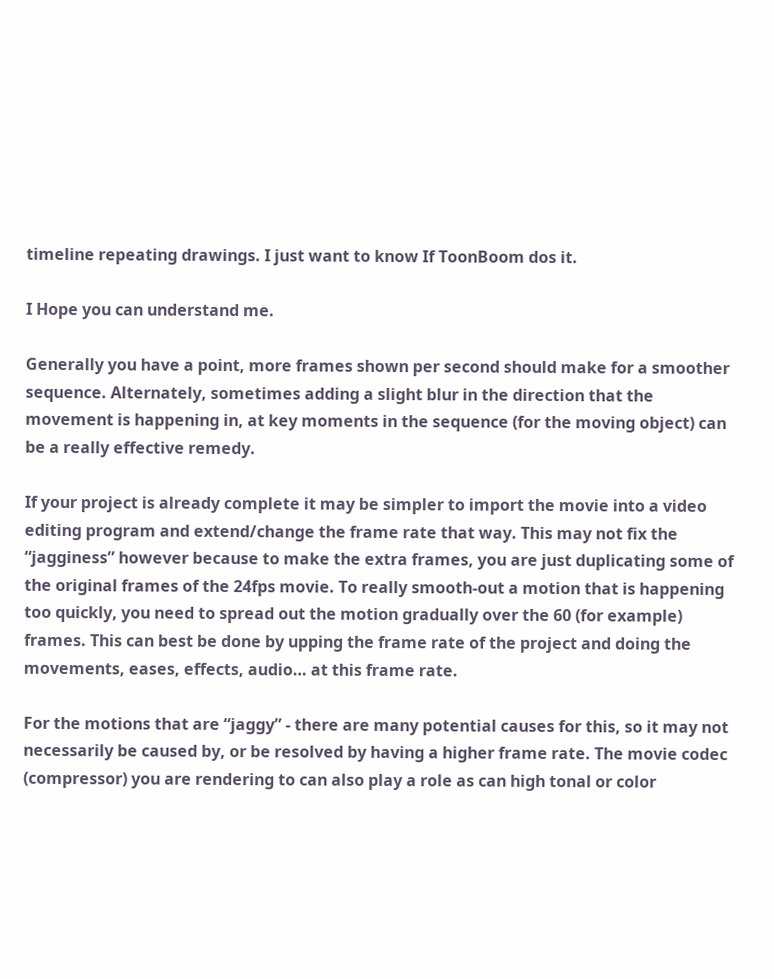timeline repeating drawings. I just want to know If ToonBoom dos it.

I Hope you can understand me.

Generally you have a point, more frames shown per second should make for a smoother sequence. Alternately, sometimes adding a slight blur in the direction that the movement is happening in, at key moments in the sequence (for the moving object) can be a really effective remedy.

If your project is already complete it may be simpler to import the movie into a video editing program and extend/change the frame rate that way. This may not fix the “jagginess” however because to make the extra frames, you are just duplicating some of the original frames of the 24fps movie. To really smooth-out a motion that is happening too quickly, you need to spread out the motion gradually over the 60 (for example) frames. This can best be done by upping the frame rate of the project and doing the movements, eases, effects, audio… at this frame rate.

For the motions that are “jaggy” - there are many potential causes for this, so it may not necessarily be caused by, or be resolved by having a higher frame rate. The movie codec (compressor) you are rendering to can also play a role as can high tonal or color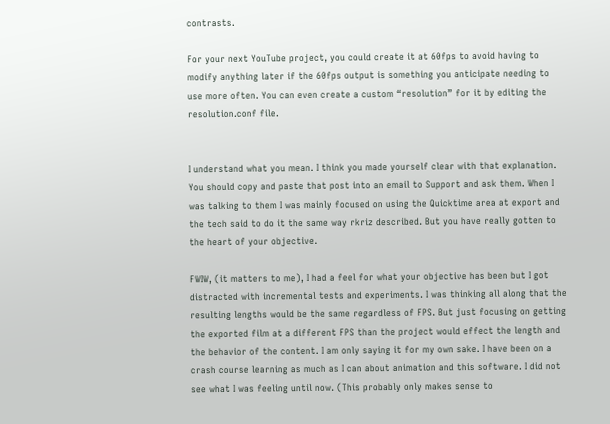contrasts.

For your next YouTube project, you could create it at 60fps to avoid having to modify anything later if the 60fps output is something you anticipate needing to use more often. You can even create a custom “resolution” for it by editing the resolution.conf file.


I understand what you mean. I think you made yourself clear with that explanation. You should copy and paste that post into an email to Support and ask them. When I was talking to them I was mainly focused on using the Quicktime area at export and the tech said to do it the same way rkriz described. But you have really gotten to the heart of your objective.

FWIW, (it matters to me), I had a feel for what your objective has been but I got distracted with incremental tests and experiments. I was thinking all along that the resulting lengths would be the same regardless of FPS. But just focusing on getting the exported film at a different FPS than the project would effect the length and the behavior of the content. I am only saying it for my own sake. I have been on a crash course learning as much as I can about animation and this software. I did not see what I was feeling until now. (This probably only makes sense to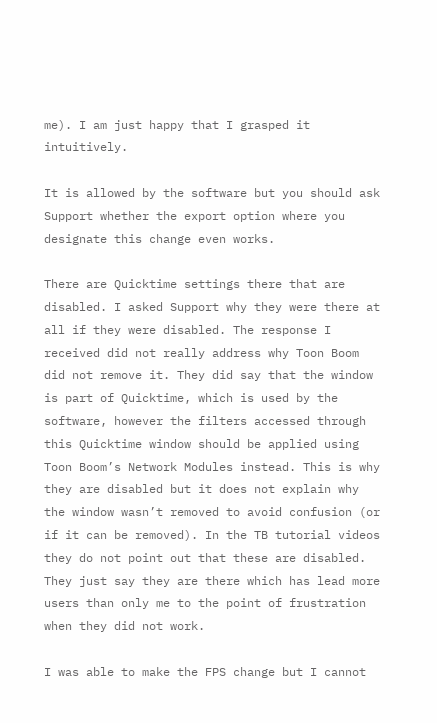me). I am just happy that I grasped it intuitively.

It is allowed by the software but you should ask Support whether the export option where you designate this change even works.

There are Quicktime settings there that are disabled. I asked Support why they were there at all if they were disabled. The response I received did not really address why Toon Boom did not remove it. They did say that the window is part of Quicktime, which is used by the software, however the filters accessed through this Quicktime window should be applied using Toon Boom’s Network Modules instead. This is why they are disabled but it does not explain why the window wasn’t removed to avoid confusion (or if it can be removed). In the TB tutorial videos they do not point out that these are disabled. They just say they are there which has lead more users than only me to the point of frustration when they did not work.

I was able to make the FPS change but I cannot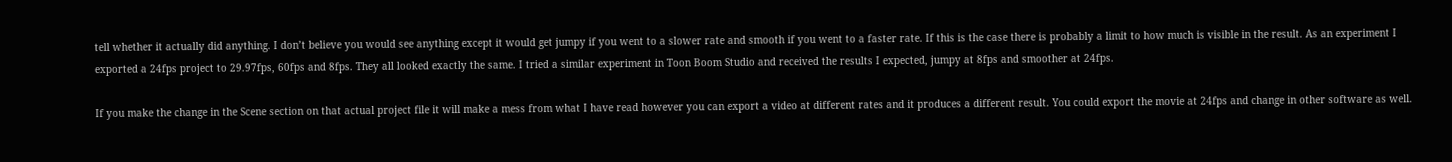tell whether it actually did anything. I don’t believe you would see anything except it would get jumpy if you went to a slower rate and smooth if you went to a faster rate. If this is the case there is probably a limit to how much is visible in the result. As an experiment I exported a 24fps project to 29.97fps, 60fps and 8fps. They all looked exactly the same. I tried a similar experiment in Toon Boom Studio and received the results I expected, jumpy at 8fps and smoother at 24fps.

If you make the change in the Scene section on that actual project file it will make a mess from what I have read however you can export a video at different rates and it produces a different result. You could export the movie at 24fps and change in other software as well.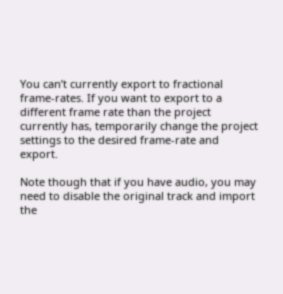You can’t currently export to fractional frame-rates. If you want to export to a different frame rate than the project currently has, temporarily change the project settings to the desired frame-rate and export.

Note though that if you have audio, you may need to disable the original track and import the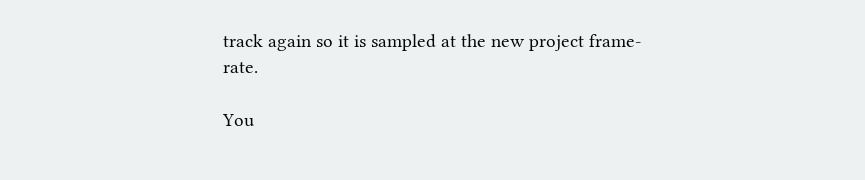track again so it is sampled at the new project frame-rate.

You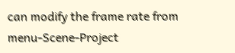can modify the frame rate from menu-Scene-Project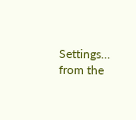Settings… from the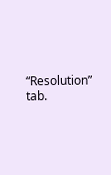“Resolution” tab.